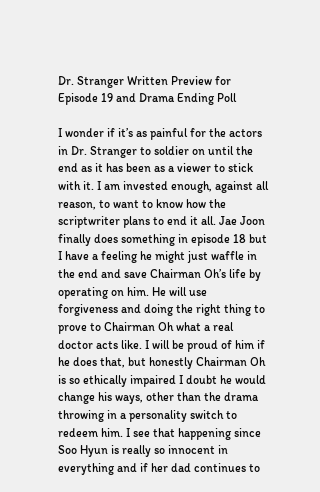Dr. Stranger Written Preview for Episode 19 and Drama Ending Poll

I wonder if it’s as painful for the actors in Dr. Stranger to soldier on until the end as it has been as a viewer to stick with it. I am invested enough, against all reason, to want to know how the scriptwriter plans to end it all. Jae Joon finally does something in episode 18 but I have a feeling he might just waffle in the end and save Chairman Oh’s life by operating on him. He will use forgiveness and doing the right thing to prove to Chairman Oh what a real doctor acts like. I will be proud of him if he does that, but honestly Chairman Oh is so ethically impaired I doubt he would change his ways, other than the drama throwing in a personality switch to redeem him. I see that happening since Soo Hyun is really so innocent in everything and if her dad continues to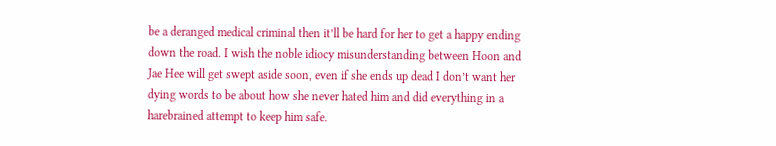be a deranged medical criminal then it’ll be hard for her to get a happy ending down the road. I wish the noble idiocy misunderstanding between Hoon and Jae Hee will get swept aside soon, even if she ends up dead I don’t want her dying words to be about how she never hated him and did everything in a harebrained attempt to keep him safe.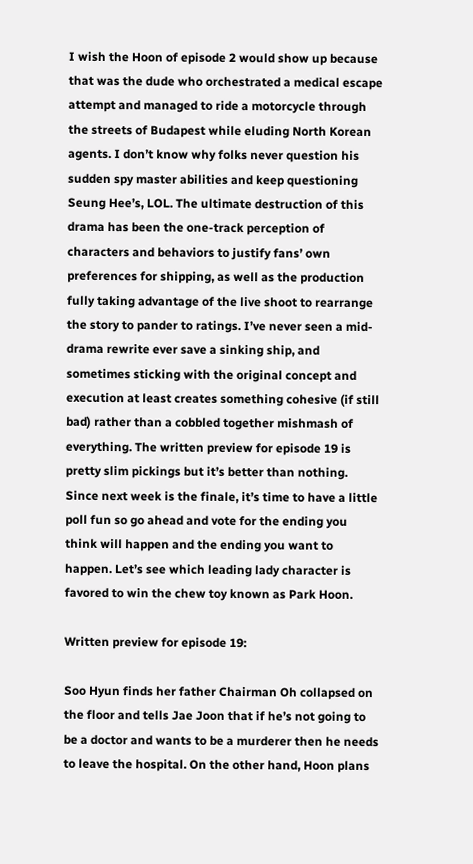I wish the Hoon of episode 2 would show up because that was the dude who orchestrated a medical escape attempt and managed to ride a motorcycle through the streets of Budapest while eluding North Korean agents. I don’t know why folks never question his sudden spy master abilities and keep questioning Seung Hee’s, LOL. The ultimate destruction of this drama has been the one-track perception of characters and behaviors to justify fans’ own preferences for shipping, as well as the production fully taking advantage of the live shoot to rearrange the story to pander to ratings. I’ve never seen a mid-drama rewrite ever save a sinking ship, and sometimes sticking with the original concept and execution at least creates something cohesive (if still bad) rather than a cobbled together mishmash of everything. The written preview for episode 19 is pretty slim pickings but it’s better than nothing. Since next week is the finale, it’s time to have a little poll fun so go ahead and vote for the ending you think will happen and the ending you want to happen. Let’s see which leading lady character is favored to win the chew toy known as Park Hoon.

Written preview for episode 19:

Soo Hyun finds her father Chairman Oh collapsed on the floor and tells Jae Joon that if he’s not going to be a doctor and wants to be a murderer then he needs to leave the hospital. On the other hand, Hoon plans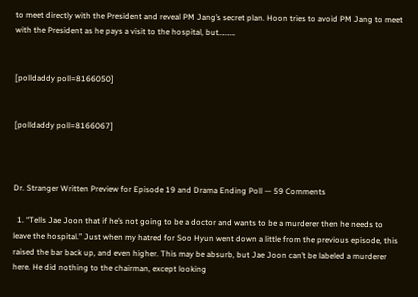to meet directly with the President and reveal PM Jang’s secret plan. Hoon tries to avoid PM Jang to meet with the President as he pays a visit to the hospital, but……….


[polldaddy poll=8166050]


[polldaddy poll=8166067]



Dr. Stranger Written Preview for Episode 19 and Drama Ending Poll — 59 Comments

  1. “Tells Jae Joon that if he’s not going to be a doctor and wants to be a murderer then he needs to leave the hospital.” Just when my hatred for Soo Hyun went down a little from the previous episode, this raised the bar back up, and even higher. This may be absurb, but Jae Joon can’t be labeled a murderer here. He did nothing to the chairman, except looking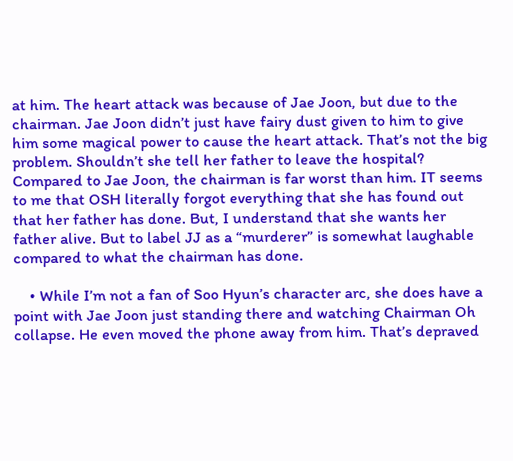at him. The heart attack was because of Jae Joon, but due to the chairman. Jae Joon didn’t just have fairy dust given to him to give him some magical power to cause the heart attack. That’s not the big problem. Shouldn’t she tell her father to leave the hospital? Compared to Jae Joon, the chairman is far worst than him. IT seems to me that OSH literally forgot everything that she has found out that her father has done. But, I understand that she wants her father alive. But to label JJ as a “murderer” is somewhat laughable compared to what the chairman has done.

    • While I’m not a fan of Soo Hyun’s character arc, she does have a point with Jae Joon just standing there and watching Chairman Oh collapse. He even moved the phone away from him. That’s depraved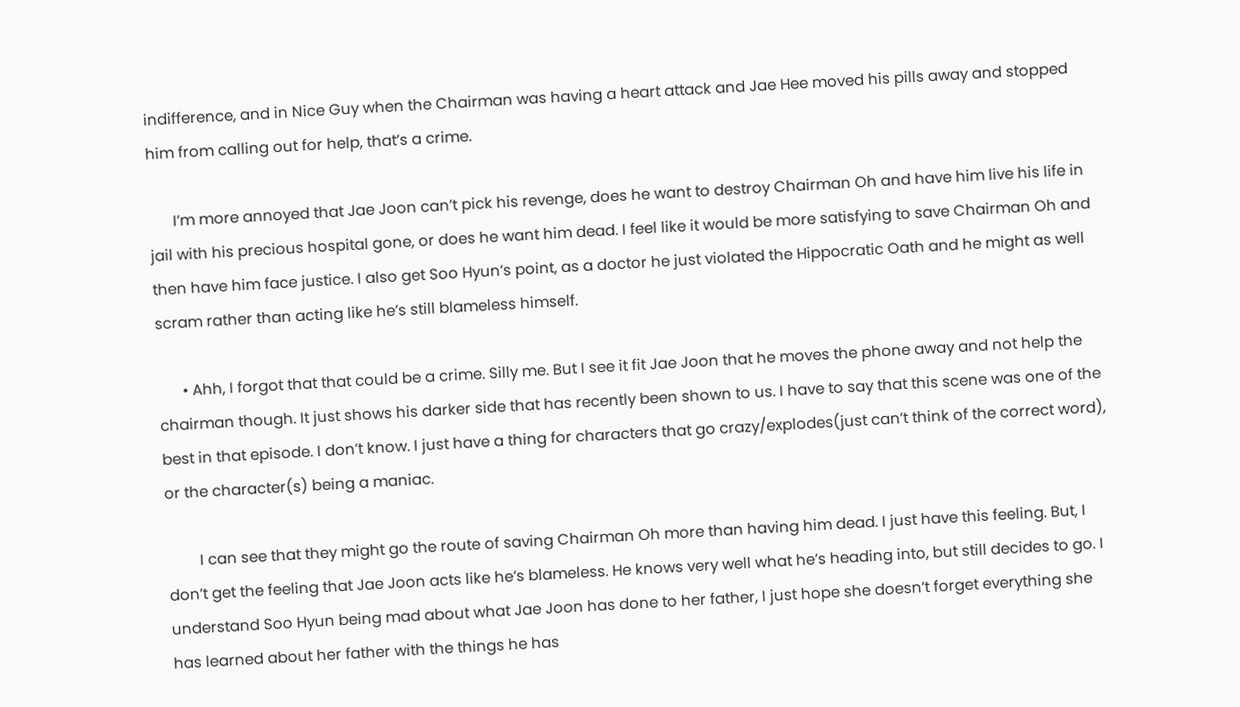indifference, and in Nice Guy when the Chairman was having a heart attack and Jae Hee moved his pills away and stopped him from calling out for help, that’s a crime.

      I’m more annoyed that Jae Joon can’t pick his revenge, does he want to destroy Chairman Oh and have him live his life in jail with his precious hospital gone, or does he want him dead. I feel like it would be more satisfying to save Chairman Oh and then have him face justice. I also get Soo Hyun’s point, as a doctor he just violated the Hippocratic Oath and he might as well scram rather than acting like he’s still blameless himself.

      • Ahh, I forgot that that could be a crime. Silly me. But I see it fit Jae Joon that he moves the phone away and not help the chairman though. It just shows his darker side that has recently been shown to us. I have to say that this scene was one of the best in that episode. I don’t know. I just have a thing for characters that go crazy/explodes(just can’t think of the correct word), or the character(s) being a maniac.

        I can see that they might go the route of saving Chairman Oh more than having him dead. I just have this feeling. But, I don’t get the feeling that Jae Joon acts like he’s blameless. He knows very well what he’s heading into, but still decides to go. I understand Soo Hyun being mad about what Jae Joon has done to her father, I just hope she doesn’t forget everything she has learned about her father with the things he has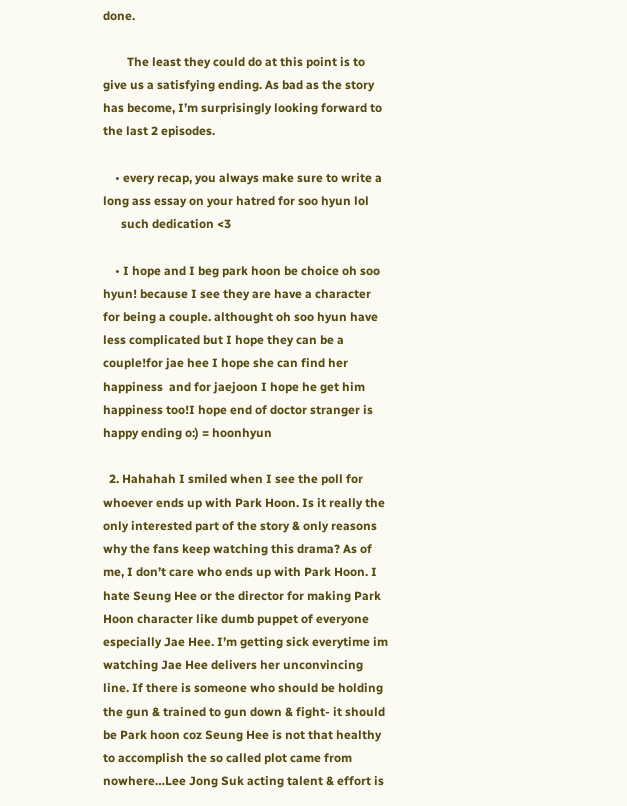done.

        The least they could do at this point is to give us a satisfying ending. As bad as the story has become, I’m surprisingly looking forward to the last 2 episodes.

    • every recap, you always make sure to write a long ass essay on your hatred for soo hyun lol
      such dedication <3

    • I hope and I beg park hoon be choice oh soo hyun! because I see they are have a character for being a couple. althought oh soo hyun have less complicated but I hope they can be a couple!for jae hee I hope she can find her happiness  and for jaejoon I hope he get him happiness too!I hope end of doctor stranger is happy ending o:) = hoonhyun

  2. Hahahah I smiled when I see the poll for whoever ends up with Park Hoon. Is it really the only interested part of the story & only reasons why the fans keep watching this drama? As of me, I don’t care who ends up with Park Hoon. I hate Seung Hee or the director for making Park Hoon character like dumb puppet of everyone especially Jae Hee. I’m getting sick everytime im watching Jae Hee delivers her unconvincing line. If there is someone who should be holding the gun & trained to gun down & fight- it should be Park hoon coz Seung Hee is not that healthy to accomplish the so called plot came from nowhere…Lee Jong Suk acting talent & effort is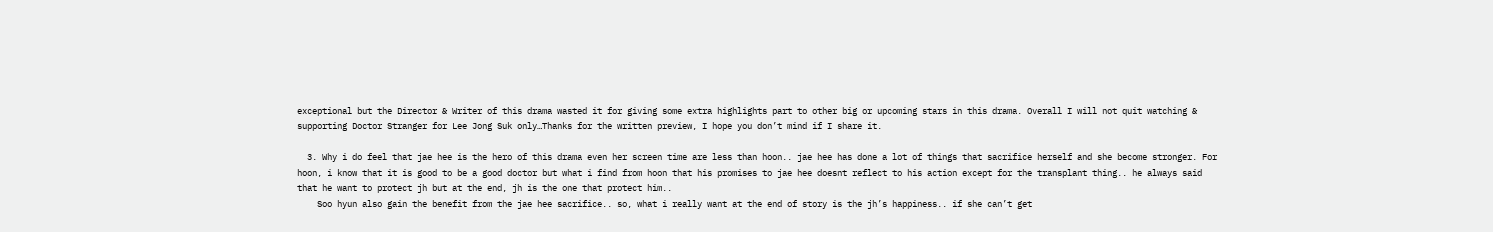exceptional but the Director & Writer of this drama wasted it for giving some extra highlights part to other big or upcoming stars in this drama. Overall I will not quit watching & supporting Doctor Stranger for Lee Jong Suk only…Thanks for the written preview, I hope you don’t mind if I share it.

  3. Why i do feel that jae hee is the hero of this drama even her screen time are less than hoon.. jae hee has done a lot of things that sacrifice herself and she become stronger. For hoon, i know that it is good to be a good doctor but what i find from hoon that his promises to jae hee doesnt reflect to his action except for the transplant thing.. he always said that he want to protect jh but at the end, jh is the one that protect him..
    Soo hyun also gain the benefit from the jae hee sacrifice.. so, what i really want at the end of story is the jh’s happiness.. if she can’t get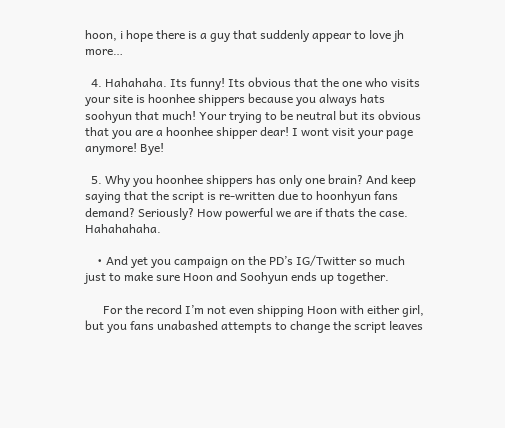hoon, i hope there is a guy that suddenly appear to love jh more…

  4. Hahahaha. Its funny! Its obvious that the one who visits your site is hoonhee shippers because you always hats soohyun that much! Your trying to be neutral but its obvious that you are a hoonhee shipper dear! I wont visit your page anymore! Bye!

  5. Why you hoonhee shippers has only one brain? And keep saying that the script is re-written due to hoonhyun fans demand? Seriously? How powerful we are if thats the case. Hahahahaha.

    • And yet you campaign on the PD’s IG/Twitter so much just to make sure Hoon and Soohyun ends up together.

      For the record I’m not even shipping Hoon with either girl, but you fans unabashed attempts to change the script leaves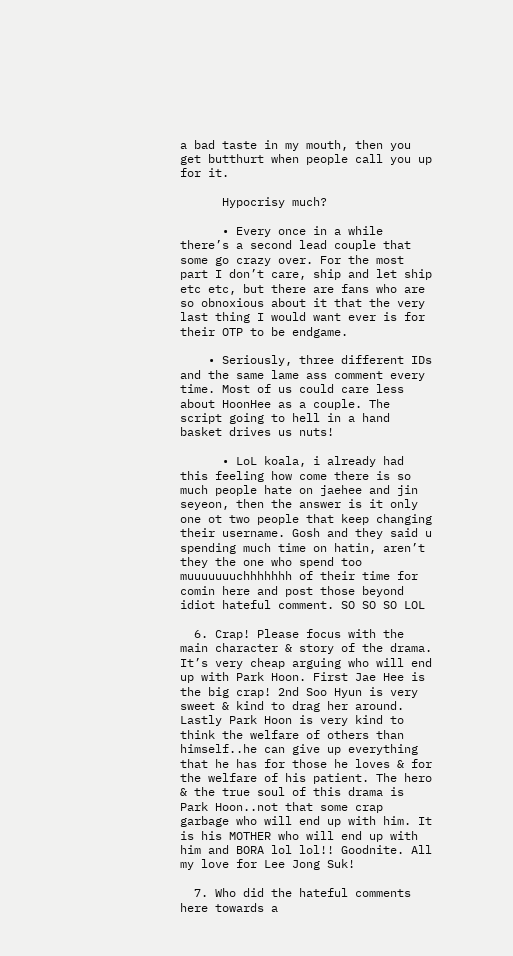a bad taste in my mouth, then you get butthurt when people call you up for it.

      Hypocrisy much?

      • Every once in a while there’s a second lead couple that some go crazy over. For the most part I don’t care, ship and let ship etc etc, but there are fans who are so obnoxious about it that the very last thing I would want ever is for their OTP to be endgame.

    • Seriously, three different IDs and the same lame ass comment every time. Most of us could care less about HoonHee as a couple. The script going to hell in a hand basket drives us nuts!

      • LoL koala, i already had this feeling how come there is so much people hate on jaehee and jin seyeon, then the answer is it only one ot two people that keep changing their username. Gosh and they said u spending much time on hatin, aren’t they the one who spend too muuuuuuuchhhhhhh of their time for comin here and post those beyond idiot hateful comment. SO SO SO LOL

  6. Crap! Please focus with the main character & story of the drama. It’s very cheap arguing who will end up with Park Hoon. First Jae Hee is the big crap! 2nd Soo Hyun is very sweet & kind to drag her around. Lastly Park Hoon is very kind to think the welfare of others than himself..he can give up everything that he has for those he loves & for the welfare of his patient. The hero & the true soul of this drama is Park Hoon..not that some crap garbage who will end up with him. It is his MOTHER who will end up with him and BORA lol lol!! Goodnite. All my love for Lee Jong Suk!

  7. Who did the hateful comments here towards a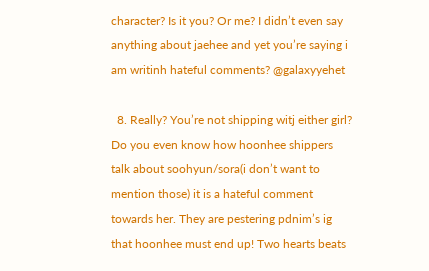character? Is it you? Or me? I didn’t even say anything about jaehee and yet you’re saying i am writinh hateful comments? @galaxyyehet

  8. Really? You’re not shipping witj either girl? Do you even know how hoonhee shippers talk about soohyun/sora(i don’t want to mention those) it is a hateful comment towards her. They are pestering pdnim’s ig that hoonhee must end up! Two hearts beats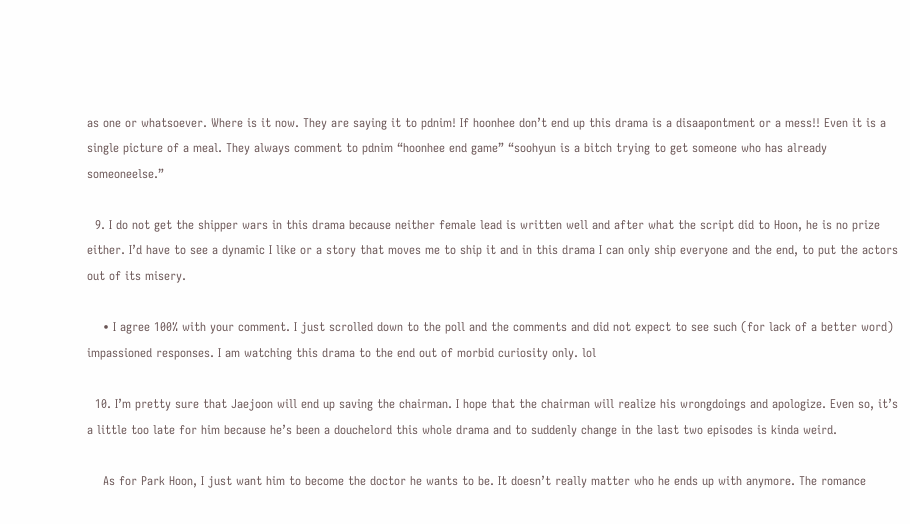as one or whatsoever. Where is it now. They are saying it to pdnim! If hoonhee don’t end up this drama is a disaapontment or a mess!! Even it is a single picture of a meal. They always comment to pdnim “hoonhee end game” “soohyun is a bitch trying to get someone who has already someoneelse.”

  9. I do not get the shipper wars in this drama because neither female lead is written well and after what the script did to Hoon, he is no prize either. I’d have to see a dynamic I like or a story that moves me to ship it and in this drama I can only ship everyone and the end, to put the actors out of its misery.

    • I agree 100% with your comment. I just scrolled down to the poll and the comments and did not expect to see such (for lack of a better word) impassioned responses. I am watching this drama to the end out of morbid curiosity only. lol

  10. I’m pretty sure that Jaejoon will end up saving the chairman. I hope that the chairman will realize his wrongdoings and apologize. Even so, it’s a little too late for him because he’s been a douchelord this whole drama and to suddenly change in the last two episodes is kinda weird.

    As for Park Hoon, I just want him to become the doctor he wants to be. It doesn’t really matter who he ends up with anymore. The romance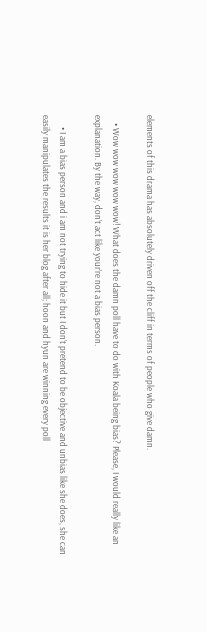elements of this drama has absolutely driven off the cliff in terms of people who give damn.

    • Wow wow wow wow wow! What does the damn poll have to do with Koala being bias? Please, I would really like an explanation. By the way, don’t act like your’re not a bias person.

      • I am a bias person and i am not trying to hide it but I don’t pretend to be objective and unbias like she does, she can easily manipulates the results it is her blog after all; hoon and hyun are winning every poll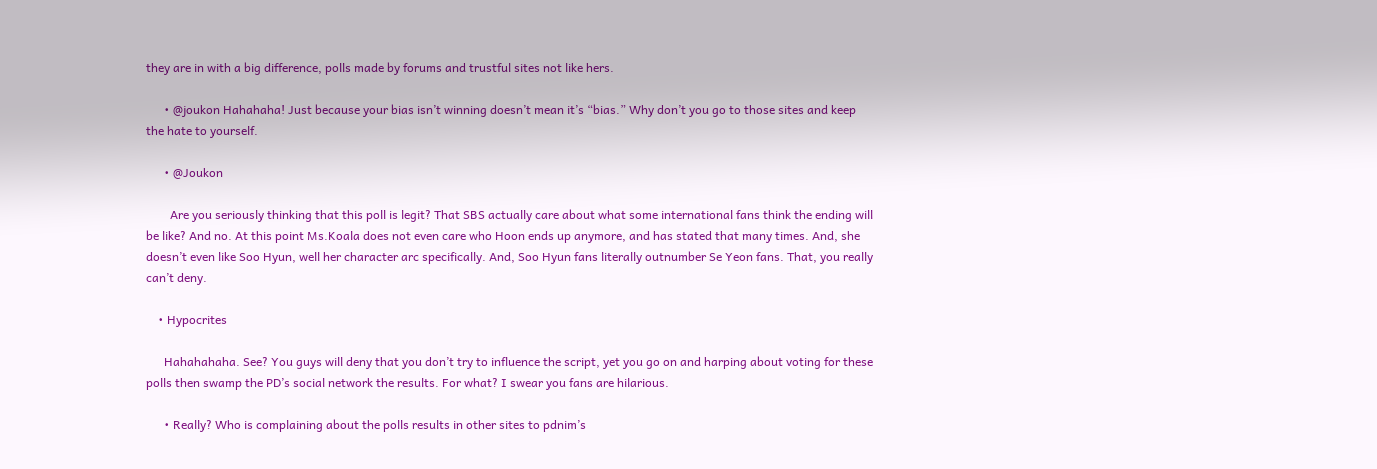they are in with a big difference, polls made by forums and trustful sites not like hers.

      • @joukon Hahahaha! Just because your bias isn’t winning doesn’t mean it’s “bias.” Why don’t you go to those sites and keep the hate to yourself.

      • @Joukon

        Are you seriously thinking that this poll is legit? That SBS actually care about what some international fans think the ending will be like? And no. At this point Ms.Koala does not even care who Hoon ends up anymore, and has stated that many times. And, she doesn’t even like Soo Hyun, well her character arc specifically. And, Soo Hyun fans literally outnumber Se Yeon fans. That, you really can’t deny.

    • Hypocrites

      Hahahahaha. See? You guys will deny that you don’t try to influence the script, yet you go on and harping about voting for these polls then swamp the PD’s social network the results. For what? I swear you fans are hilarious.

      • Really? Who is complaining about the polls results in other sites to pdnim’s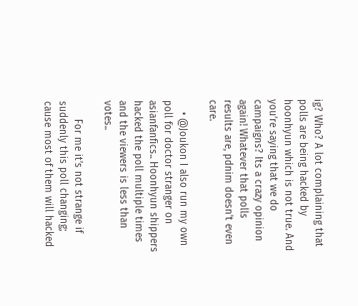ig? Who? A lot complaining that polls are being hacked by hoonhyun which is not true. And you’re saying that we do campaigns? Its a crazy opinion again! Whatever that polls results are, pdnim doesn’t even care.

    • @Joukon I also run my own poll for doctor stranger on asianfanfics.. Hoonhyun shippers hacked the poll multiple times and the viewers is less than votes..

      For me it’s not strange if suddenly this poll changing; cause most of them will hacked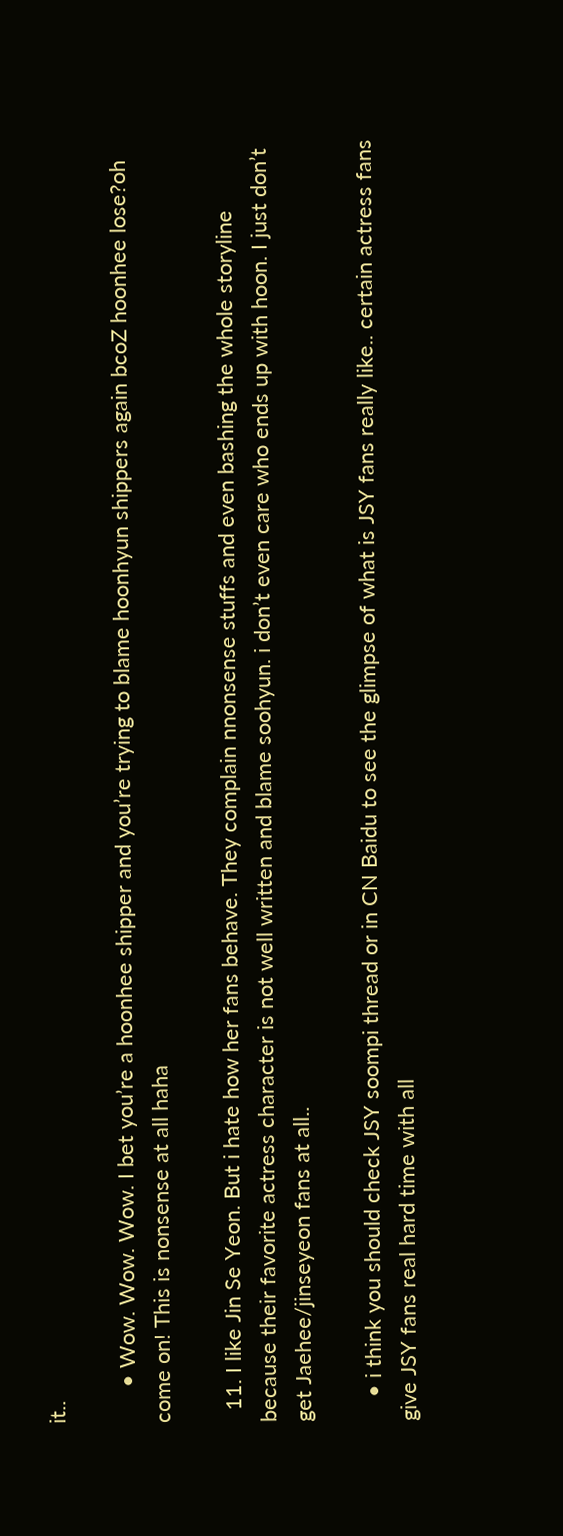it..

      • Wow. Wow. Wow. I bet you’re a hoonhee shipper and you’re trying to blame hoonhyun shippers again bcoZ hoonhee lose?oh come on! This is nonsense at all haha

  11. I like Jin Se Yeon. But i hate how her fans behave. They complain nnonsense stuffs and even bashing the whole storyline because their favorite actress character is not well written and blame soohyun. i don’t even care who ends up with hoon. I just don’t get Jaehee/jinseyeon fans at all..

    • i think you should check JSY soompi thread or in CN Baidu to see the glimpse of what is JSY fans really like.. certain actress fans give JSY fans real hard time with all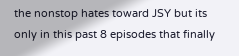the nonstop hates toward JSY but its only in this past 8 episodes that finally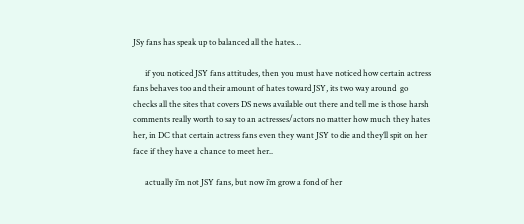JSy fans has speak up to balanced all the hates…

      if you noticed JSY fans attitudes, then you must have noticed how certain actress fans behaves too and their amount of hates toward JSY, its two way around  go checks all the sites that covers DS news available out there and tell me is those harsh comments really worth to say to an actresses/actors no matter how much they hates her, in DC that certain actress fans even they want JSY to die and they’ll spit on her face if they have a chance to meet her..

      actually i’m not JSY fans, but now i’m grow a fond of her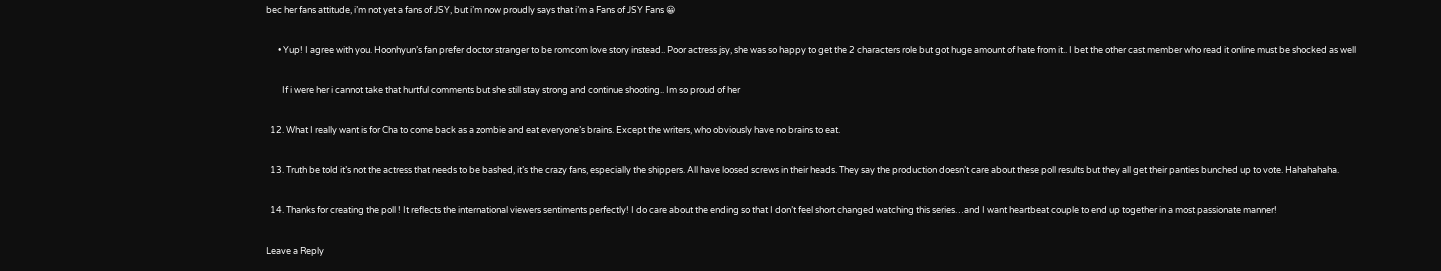bec her fans attitude, i’m not yet a fans of JSY, but i’m now proudly says that i’m a Fans of JSY Fans 😀

      • Yup! I agree with you. Hoonhyun’s fan prefer doctor stranger to be romcom love story instead.. Poor actress jsy, she was so happy to get the 2 characters role but got huge amount of hate from it.. I bet the other cast member who read it online must be shocked as well

        If i were her i cannot take that hurtful comments but she still stay strong and continue shooting.. Im so proud of her

  12. What I really want is for Cha to come back as a zombie and eat everyone’s brains. Except the writers, who obviously have no brains to eat.

  13. Truth be told it’s not the actress that needs to be bashed, it’s the crazy fans, especially the shippers. All have loosed screws in their heads. They say the production doesn’t care about these poll results but they all get their panties bunched up to vote. Hahahahaha.

  14. Thanks for creating the poll ! It reflects the international viewers sentiments perfectly! I do care about the ending so that I don’t feel short changed watching this series…and I want heartbeat couple to end up together in a most passionate manner!

Leave a Reply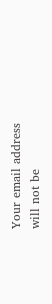Your email address will not be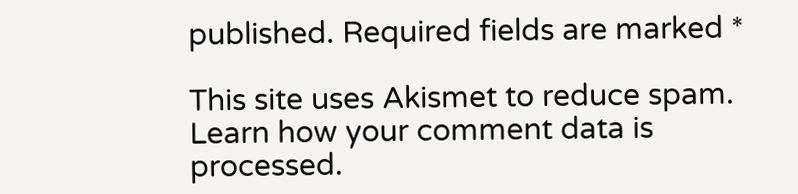published. Required fields are marked *

This site uses Akismet to reduce spam. Learn how your comment data is processed.